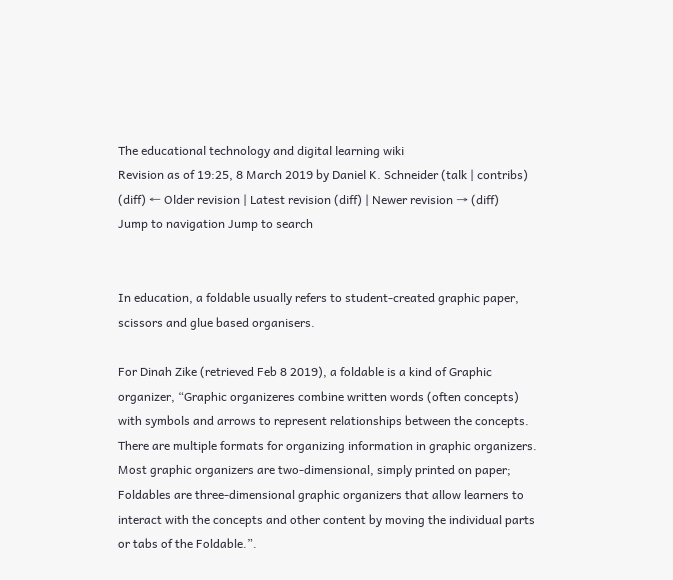The educational technology and digital learning wiki
Revision as of 19:25, 8 March 2019 by Daniel K. Schneider (talk | contribs)
(diff) ← Older revision | Latest revision (diff) | Newer revision → (diff)
Jump to navigation Jump to search


In education, a foldable usually refers to student-created graphic paper, scissors and glue based organisers.

For Dinah Zike (retrieved Feb 8 2019), a foldable is a kind of Graphic organizer, “Graphic organizeres combine written words (often concepts) with symbols and arrows to represent relationships between the concepts. There are multiple formats for organizing information in graphic organizers. Most graphic organizers are two-dimensional, simply printed on paper; Foldables are three-dimensional graphic organizers that allow learners to interact with the concepts and other content by moving the individual parts or tabs of the Foldable.”.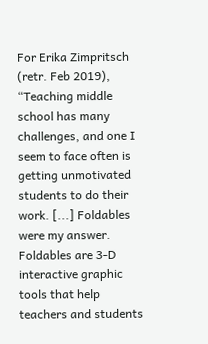For Erika Zimpritsch (retr. Feb 2019), “Teaching middle school has many challenges, and one I seem to face often is getting unmotivated students to do their work. [...] Foldables were my answer. Foldables are 3-D interactive graphic tools that help teachers and students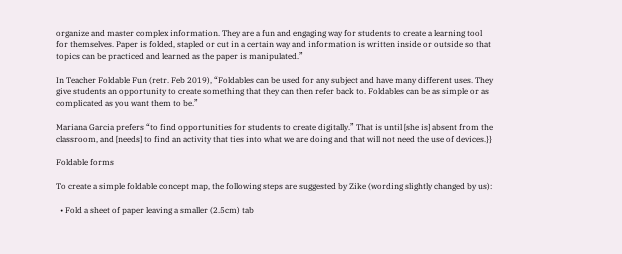organize and master complex information. They are a fun and engaging way for students to create a learning tool for themselves. Paper is folded, stapled or cut in a certain way and information is written inside or outside so that topics can be practiced and learned as the paper is manipulated.”

In Teacher Foldable Fun (retr. Feb 2019), “Foldables can be used for any subject and have many different uses. They give students an opportunity to create something that they can then refer back to. Foldables can be as simple or as complicated as you want them to be.”

Mariana Garcia prefers “to find opportunities for students to create digitally.” That is until [she is] absent from the classroom, and [needs] to find an activity that ties into what we are doing and that will not need the use of devices.}}

Foldable forms

To create a simple foldable concept map, the following steps are suggested by Zike (wording slightly changed by us):

  • Fold a sheet of paper leaving a smaller (2.5cm) tab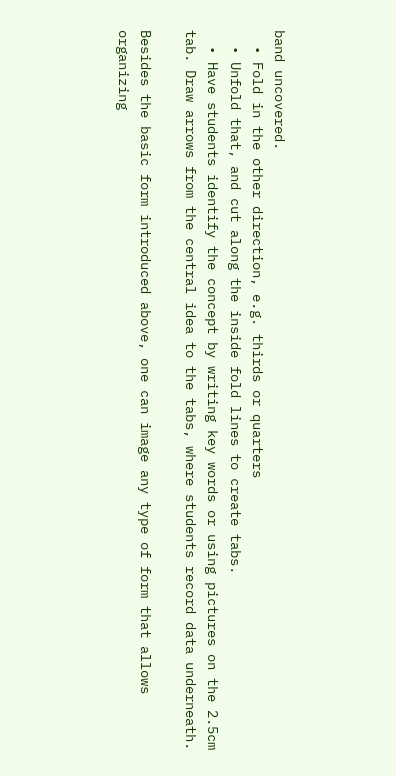band uncovered.
  • Fold in the other direction, e.g. thirds or quarters
  • Unfold that, and cut along the inside fold lines to create tabs.
  • Have students identify the concept by writing key words or using pictures on the 2.5cm tab. Draw arrows from the central idea to the tabs, where students record data underneath.

Besides the basic form introduced above, one can image any type of form that allows organizing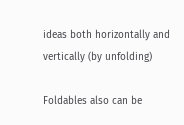ideas both horizontally and vertically (by unfolding)

Foldables also can be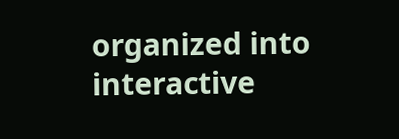organized into interactive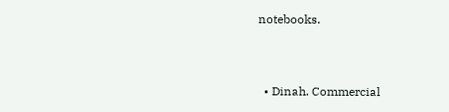notebooks.


  • Dinah. Commercial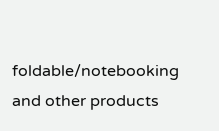foldable/notebooking and other products